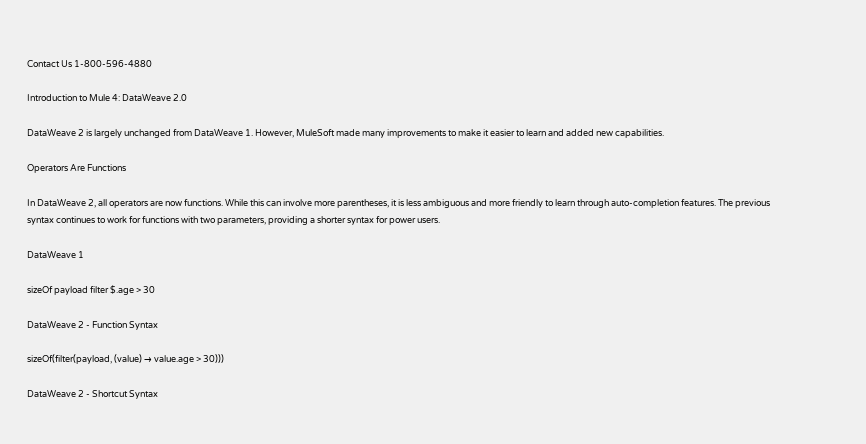Contact Us 1-800-596-4880

Introduction to Mule 4: DataWeave 2.0

DataWeave 2 is largely unchanged from DataWeave 1. However, MuleSoft made many improvements to make it easier to learn and added new capabilities.

Operators Are Functions

In DataWeave 2, all operators are now functions. While this can involve more parentheses, it is less ambiguous and more friendly to learn through auto-completion features. The previous syntax continues to work for functions with two parameters, providing a shorter syntax for power users.

DataWeave 1

sizeOf payload filter $.age > 30

DataWeave 2 - Function Syntax

sizeOf(filter(payload, (value) → value.age > 30)))

DataWeave 2 - Shortcut Syntax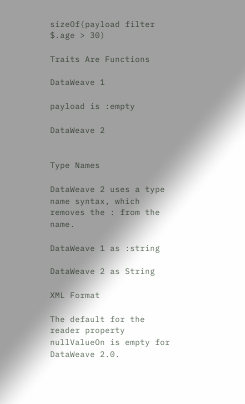sizeOf(payload filter $.age > 30)

Traits Are Functions

DataWeave 1

payload is :empty

DataWeave 2


Type Names

DataWeave 2 uses a type name syntax, which removes the : from the name.

DataWeave 1 as :string

DataWeave 2 as String

XML Format

The default for the reader property nullValueOn is empty for DataWeave 2.0.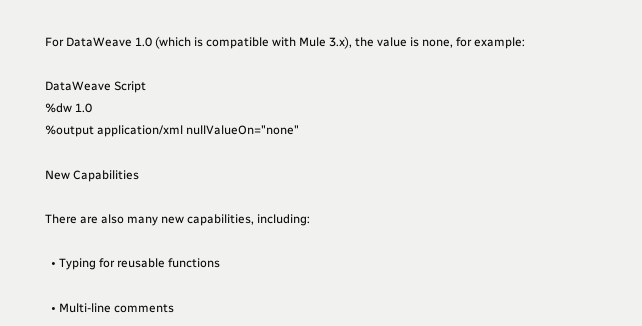For DataWeave 1.0 (which is compatible with Mule 3.x), the value is none, for example:

DataWeave Script
%dw 1.0
%output application/xml nullValueOn="none"

New Capabilities

There are also many new capabilities, including:

  • Typing for reusable functions

  • Multi-line comments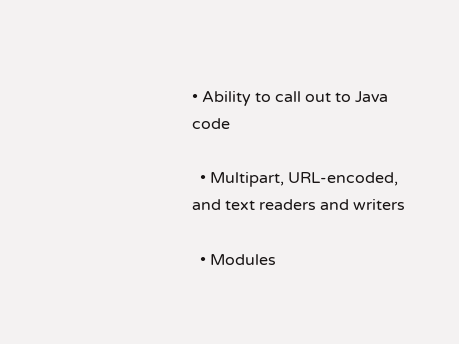• Ability to call out to Java code

  • Multipart, URL-encoded, and text readers and writers

  • Modules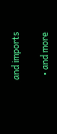and imports

  • and more